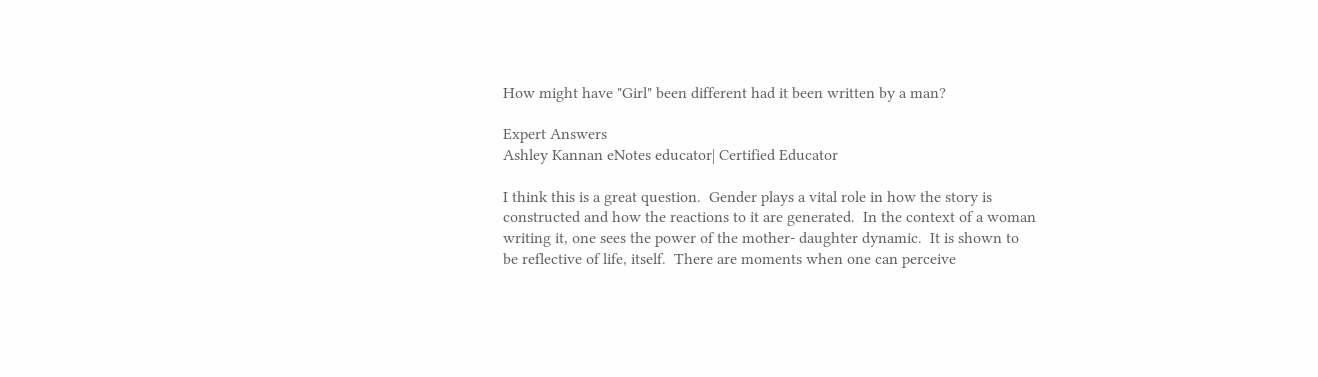How might have "Girl" been different had it been written by a man?

Expert Answers
Ashley Kannan eNotes educator| Certified Educator

I think this is a great question.  Gender plays a vital role in how the story is constructed and how the reactions to it are generated.  In the context of a woman writing it, one sees the power of the mother- daughter dynamic.  It is shown to be reflective of life, itself.  There are moments when one can perceive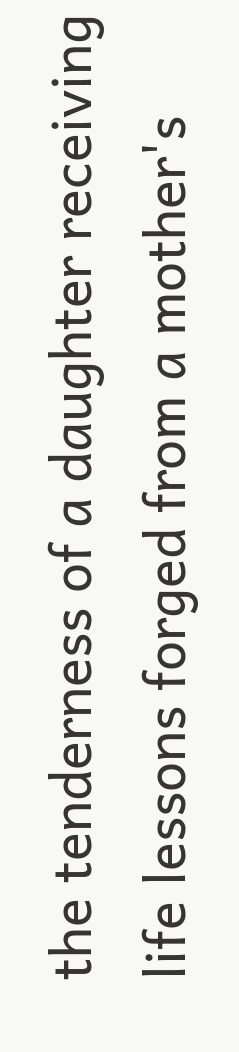the tenderness of a daughter receiving life lessons forged from a mother's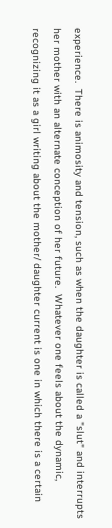experience.  There is animosity and tension, such as when the daughter is called a "slut" and interrupts her mother with an alternate conception of her future.  Whatever one feels about the dynamic, recognizing it as a girl writing about the mother/ daughter current is one in which there is a certain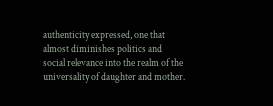authenticity expressed, one that almost diminishes politics and social relevance into the realm of the universality of daughter and mother.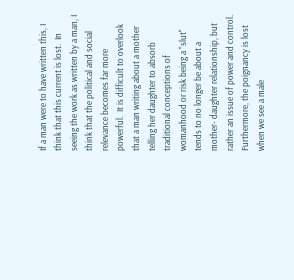If a man were to have written this, I think that this current is lost.  In seeing the work as written by a man, I think that the political and social relevance becomes far more powerful.  It is difficult to overlook that a man writing about a mother telling her daughter to absorb traditional conceptions of womanhood or risk being a "slut" tends to no longer be about a mother- daughter relationship, but rather an issue of power and control.  Furthermore, the poignancy is lost when we see a male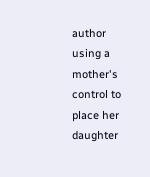author using a mother's control to place her daughter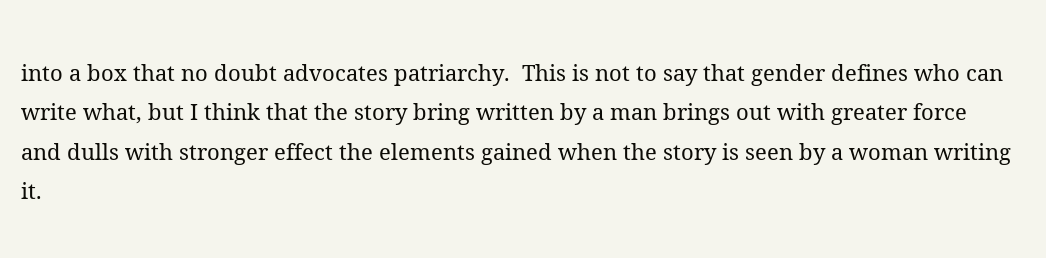into a box that no doubt advocates patriarchy.  This is not to say that gender defines who can write what, but I think that the story bring written by a man brings out with greater force and dulls with stronger effect the elements gained when the story is seen by a woman writing it.